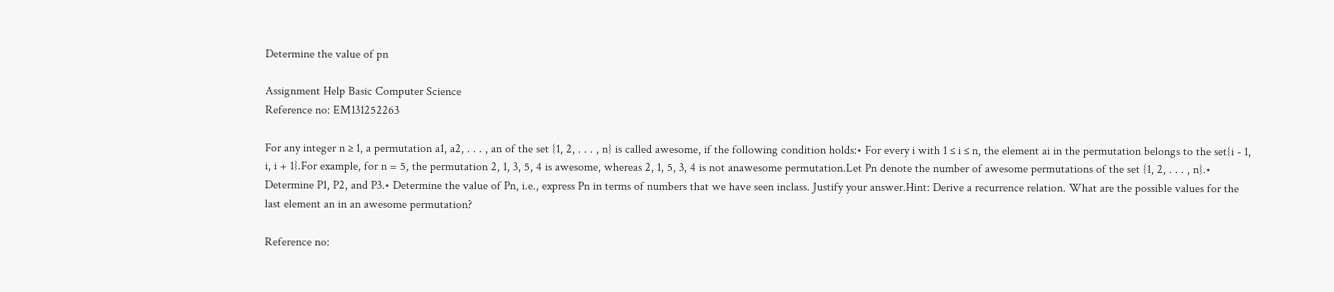Determine the value of pn

Assignment Help Basic Computer Science
Reference no: EM131252263

For any integer n ≥ 1, a permutation a1, a2, . . . , an of the set {1, 2, . . . , n} is called awesome, if the following condition holds:• For every i with 1 ≤ i ≤ n, the element ai in the permutation belongs to the set{i - 1, i, i + 1}.For example, for n = 5, the permutation 2, 1, 3, 5, 4 is awesome, whereas 2, 1, 5, 3, 4 is not anawesome permutation.Let Pn denote the number of awesome permutations of the set {1, 2, . . . , n}.• Determine P1, P2, and P3.• Determine the value of Pn, i.e., express Pn in terms of numbers that we have seen inclass. Justify your answer.Hint: Derive a recurrence relation. What are the possible values for the last element an in an awesome permutation?

Reference no: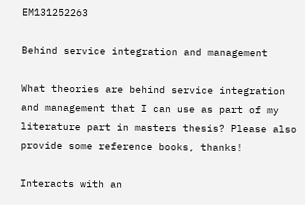EM131252263

Behind service integration and management

What theories are behind service integration and management that I can use as part of my literature part in masters thesis? Please also provide some reference books, thanks!

Interacts with an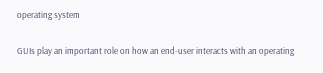operating system

GUIs play an important role on how an end-user interacts with an operating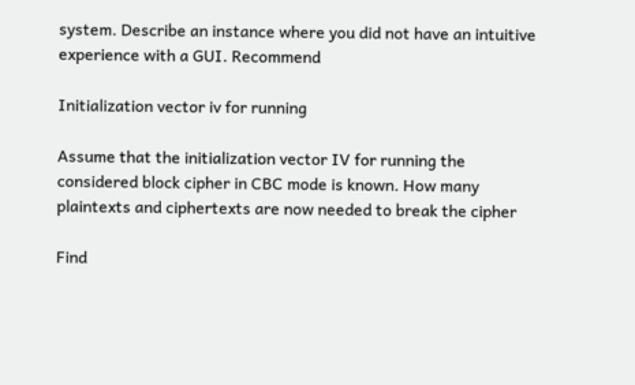system. Describe an instance where you did not have an intuitive experience with a GUI. Recommend

Initialization vector iv for running

Assume that the initialization vector IV for running the considered block cipher in CBC mode is known. How many plaintexts and ciphertexts are now needed to break the cipher

Find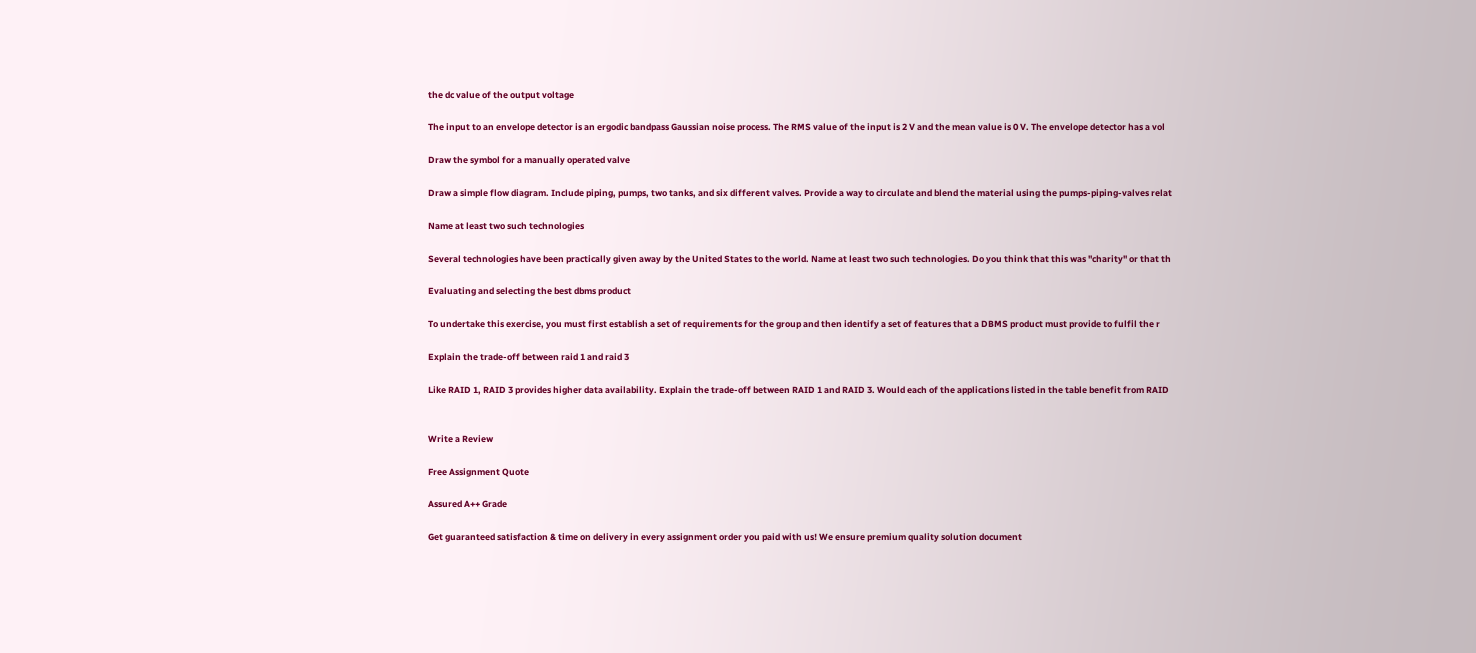the dc value of the output voltage

The input to an envelope detector is an ergodic bandpass Gaussian noise process. The RMS value of the input is 2 V and the mean value is 0 V. The envelope detector has a vol

Draw the symbol for a manually operated valve

Draw a simple flow diagram. Include piping, pumps, two tanks, and six different valves. Provide a way to circulate and blend the material using the pumps-piping-valves relat

Name at least two such technologies

Several technologies have been practically given away by the United States to the world. Name at least two such technologies. Do you think that this was "charity" or that th

Evaluating and selecting the best dbms product

To undertake this exercise, you must first establish a set of requirements for the group and then identify a set of features that a DBMS product must provide to fulfil the r

Explain the trade-off between raid 1 and raid 3

Like RAID 1, RAID 3 provides higher data availability. Explain the trade-off between RAID 1 and RAID 3. Would each of the applications listed in the table benefit from RAID


Write a Review

Free Assignment Quote

Assured A++ Grade

Get guaranteed satisfaction & time on delivery in every assignment order you paid with us! We ensure premium quality solution document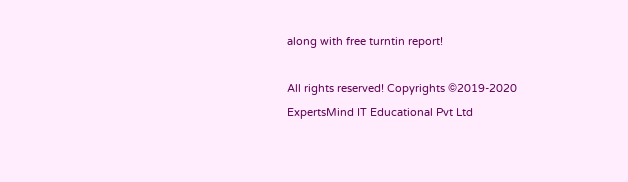along with free turntin report!

All rights reserved! Copyrights ©2019-2020 ExpertsMind IT Educational Pvt Ltd